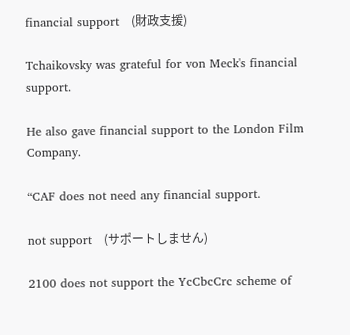financial support   (財政支援)

Tchaikovsky was grateful for von Meck's financial support.

He also gave financial support to the London Film Company.

“CAF does not need any financial support.

not support   (サポートしません)

2100 does not support the YcCbcCrc scheme of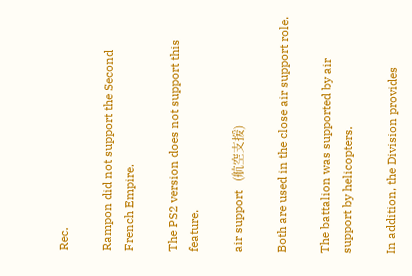Rec.

Rampon did not support the Second French Empire.

The PS2 version does not support this feature.

air support   (航空支援)

Both are used in the close air support role.

The battalion was supported by air support by helicopters.

In addition, the Division provides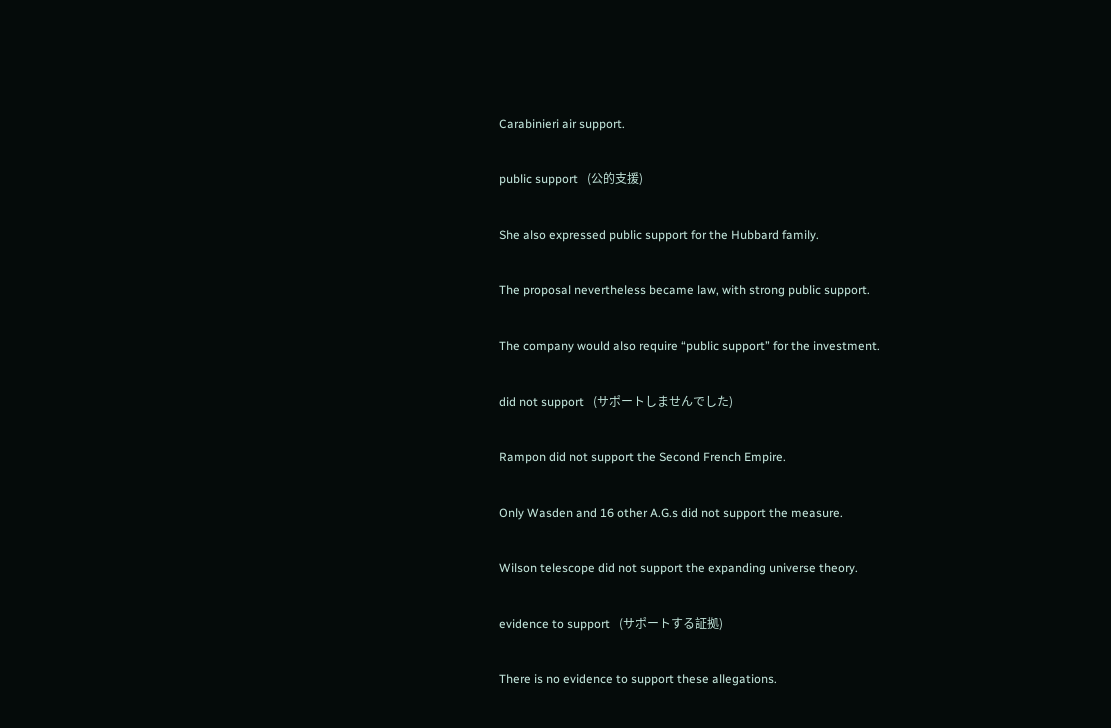Carabinieri air support.

public support   (公的支援)

She also expressed public support for the Hubbard family.

The proposal nevertheless became law, with strong public support.

The company would also require “public support” for the investment.

did not support   (サポートしませんでした)

Rampon did not support the Second French Empire.

Only Wasden and 16 other A.G.s did not support the measure.

Wilson telescope did not support the expanding universe theory.

evidence to support   (サポートする証拠)

There is no evidence to support these allegations.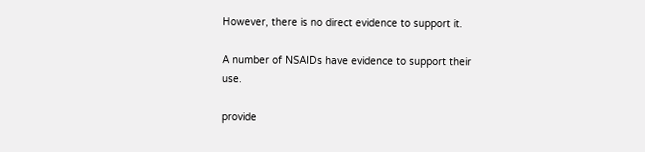However, there is no direct evidence to support it.

A number of NSAIDs have evidence to support their use.

provide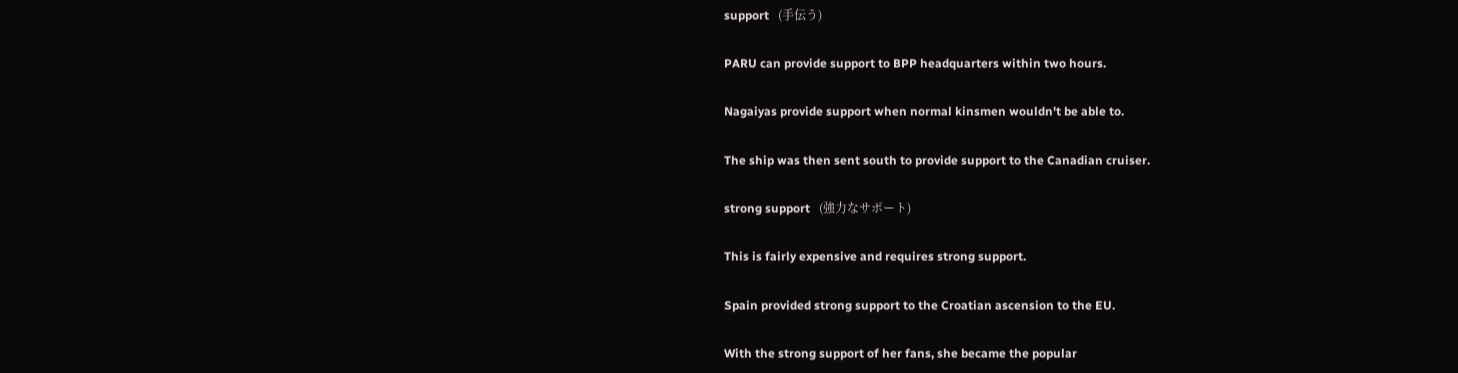support   (手伝う)

PARU can provide support to BPP headquarters within two hours.

Nagaiyas provide support when normal kinsmen wouldn't be able to.

The ship was then sent south to provide support to the Canadian cruiser.

strong support   (強力なサポート)

This is fairly expensive and requires strong support.

Spain provided strong support to the Croatian ascension to the EU.

With the strong support of her fans, she became the popular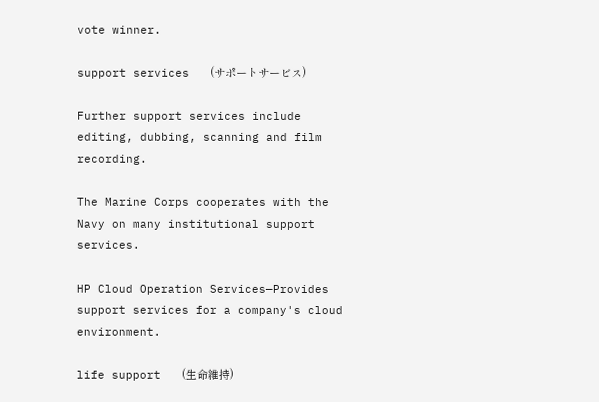vote winner.

support services   (サポートサービス)

Further support services include editing, dubbing, scanning and film recording.

The Marine Corps cooperates with the Navy on many institutional support services.

HP Cloud Operation Services—Provides support services for a company's cloud environment.

life support   (生命維持)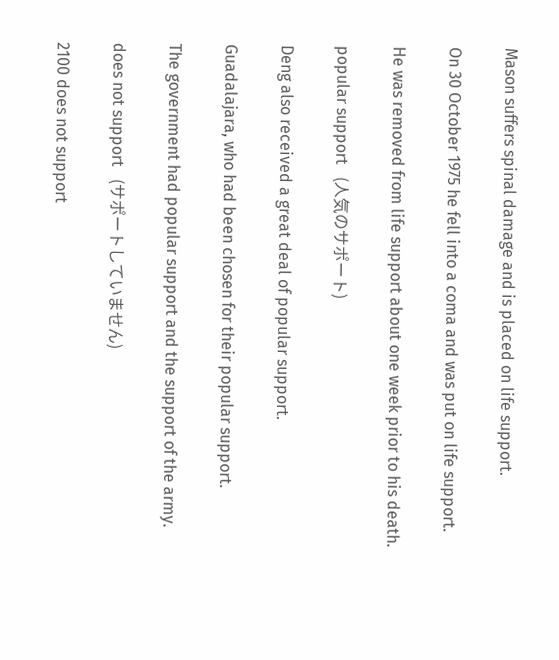Mason suffers spinal damage and is placed on life support.

On 30 October 1975 he fell into a coma and was put on life support.

He was removed from life support about one week prior to his death.

popular support   (人気のサポート)

Deng also received a great deal of popular support.

Guadalajara, who had been chosen for their popular support.

The government had popular support and the support of the army.

does not support   (サポートしていません)

2100 does not support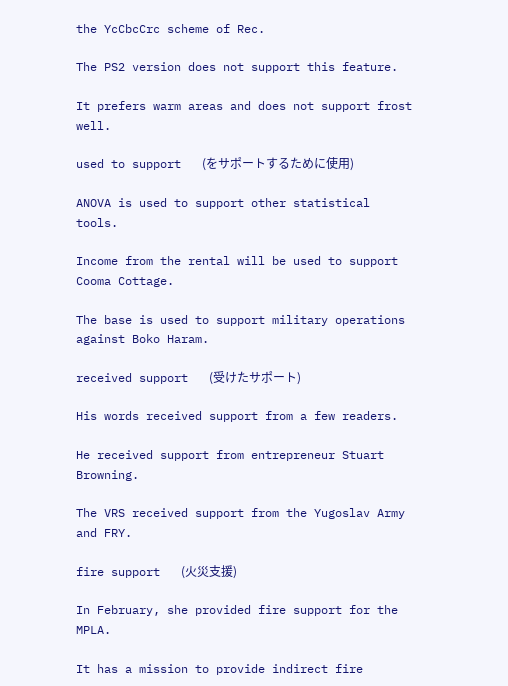the YcCbcCrc scheme of Rec.

The PS2 version does not support this feature.

It prefers warm areas and does not support frost well.

used to support   (をサポートするために使用)

ANOVA is used to support other statistical tools.

Income from the rental will be used to support Cooma Cottage.

The base is used to support military operations against Boko Haram.

received support   (受けたサポート)

His words received support from a few readers.

He received support from entrepreneur Stuart Browning.

The VRS received support from the Yugoslav Army and FRY.

fire support   (火災支援)

In February, she provided fire support for the MPLA.

It has a mission to provide indirect fire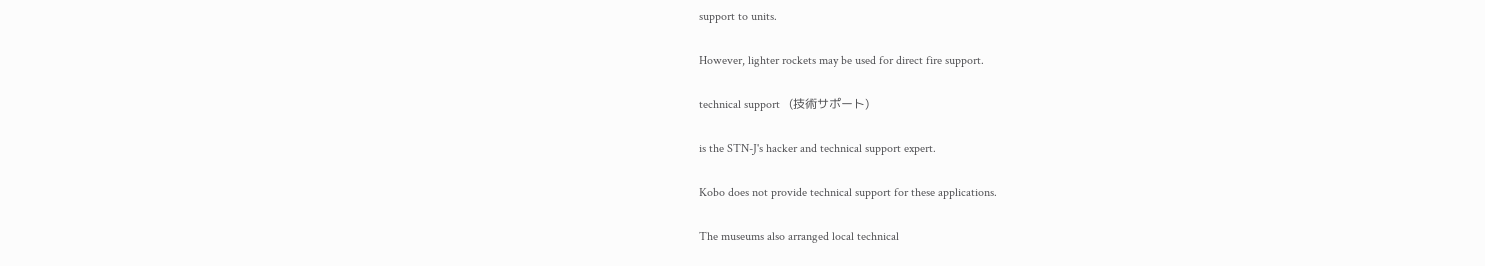support to units.

However, lighter rockets may be used for direct fire support.

technical support   (技術サポート)

is the STN-J's hacker and technical support expert.

Kobo does not provide technical support for these applications.

The museums also arranged local technical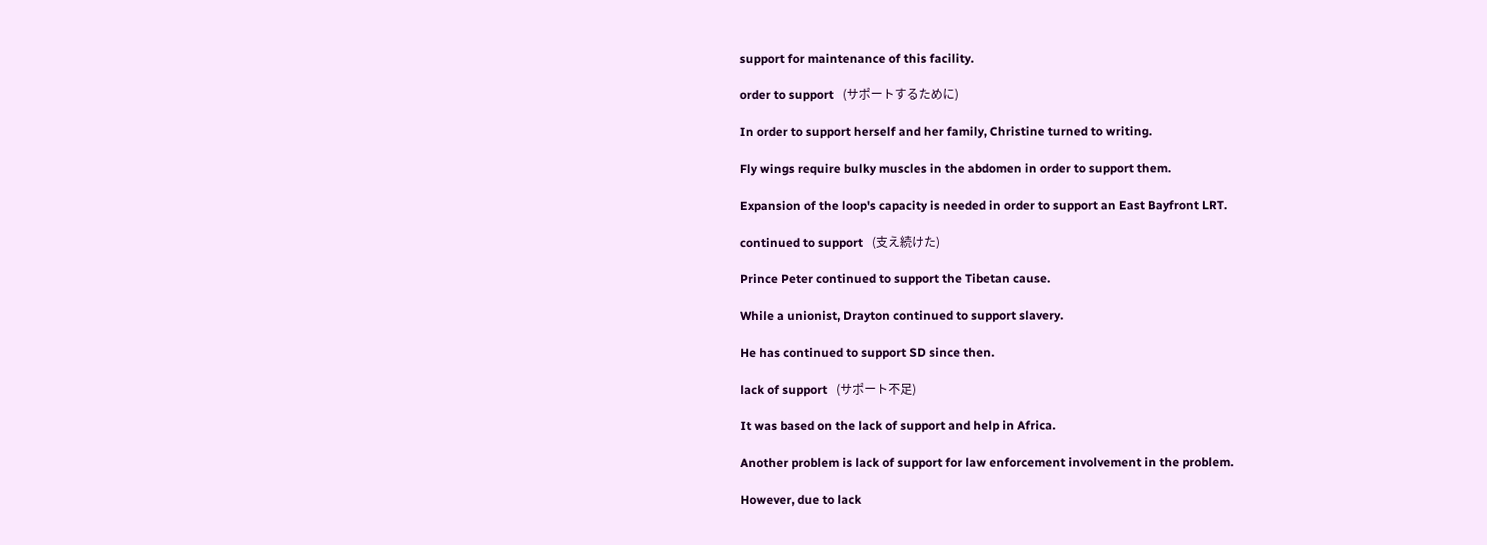support for maintenance of this facility.

order to support   (サポートするために)

In order to support herself and her family, Christine turned to writing.

Fly wings require bulky muscles in the abdomen in order to support them.

Expansion of the loop's capacity is needed in order to support an East Bayfront LRT.

continued to support   (支え続けた)

Prince Peter continued to support the Tibetan cause.

While a unionist, Drayton continued to support slavery.

He has continued to support SD since then.

lack of support   (サポート不足)

It was based on the lack of support and help in Africa.

Another problem is lack of support for law enforcement involvement in the problem.

However, due to lack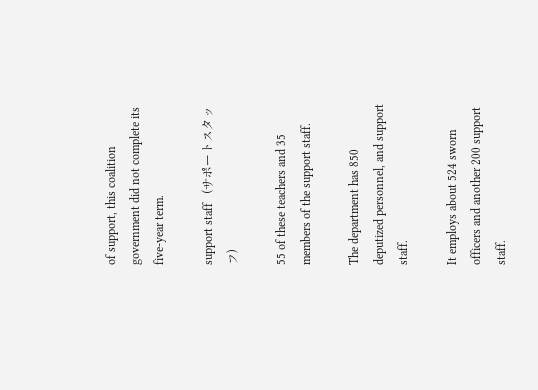of support, this coalition government did not complete its five-year term.

support staff   (サポートスタッフ)

55 of these teachers and 35 members of the support staff.

The department has 850 deputized personnel, and support staff.

It employs about 524 sworn officers and another 200 support staff.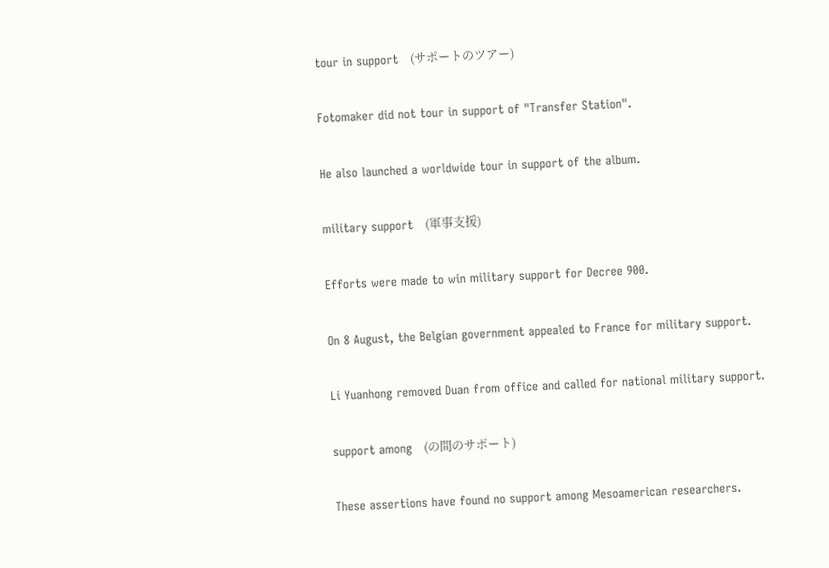tour in support   (サポートのツアー)

Fotomaker did not tour in support of "Transfer Station".

He also launched a worldwide tour in support of the album.

military support   (軍事支援)

Efforts were made to win military support for Decree 900.

On 8 August, the Belgian government appealed to France for military support.

Li Yuanhong removed Duan from office and called for national military support.

support among   (の間のサポート)

These assertions have found no support among Mesoamerican researchers.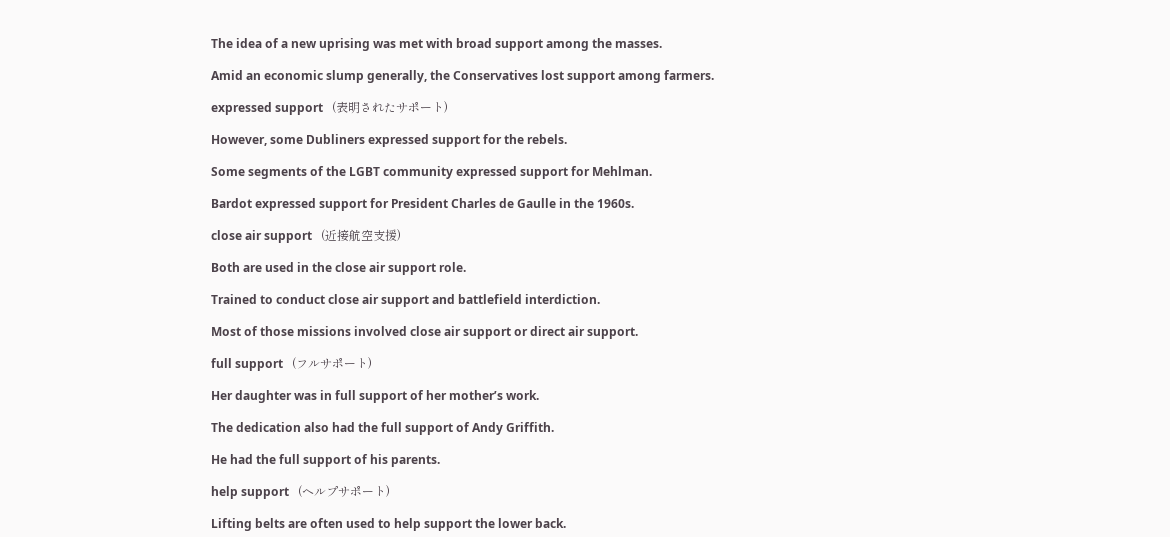The idea of a new uprising was met with broad support among the masses.

Amid an economic slump generally, the Conservatives lost support among farmers.

expressed support   (表明されたサポート)

However, some Dubliners expressed support for the rebels.

Some segments of the LGBT community expressed support for Mehlman.

Bardot expressed support for President Charles de Gaulle in the 1960s.

close air support   (近接航空支援)

Both are used in the close air support role.

Trained to conduct close air support and battlefield interdiction.

Most of those missions involved close air support or direct air support.

full support   (フルサポート)

Her daughter was in full support of her mother’s work.

The dedication also had the full support of Andy Griffith.

He had the full support of his parents.

help support   (ヘルプサポート)

Lifting belts are often used to help support the lower back.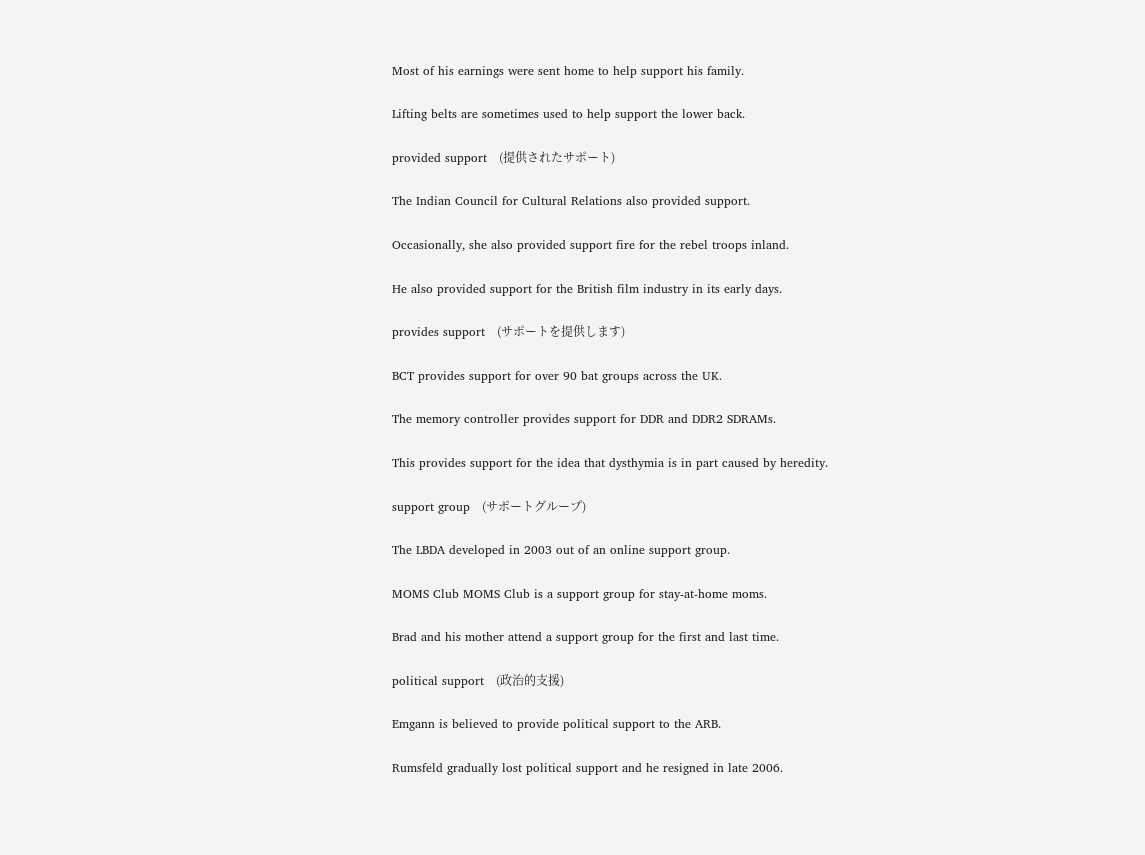Most of his earnings were sent home to help support his family.

Lifting belts are sometimes used to help support the lower back.

provided support   (提供されたサポート)

The Indian Council for Cultural Relations also provided support.

Occasionally, she also provided support fire for the rebel troops inland.

He also provided support for the British film industry in its early days.

provides support   (サポートを提供します)

BCT provides support for over 90 bat groups across the UK.

The memory controller provides support for DDR and DDR2 SDRAMs.

This provides support for the idea that dysthymia is in part caused by heredity.

support group   (サポートグループ)

The LBDA developed in 2003 out of an online support group.

MOMS Club MOMS Club is a support group for stay-at-home moms.

Brad and his mother attend a support group for the first and last time.

political support   (政治的支援)

Emgann is believed to provide political support to the ARB.

Rumsfeld gradually lost political support and he resigned in late 2006.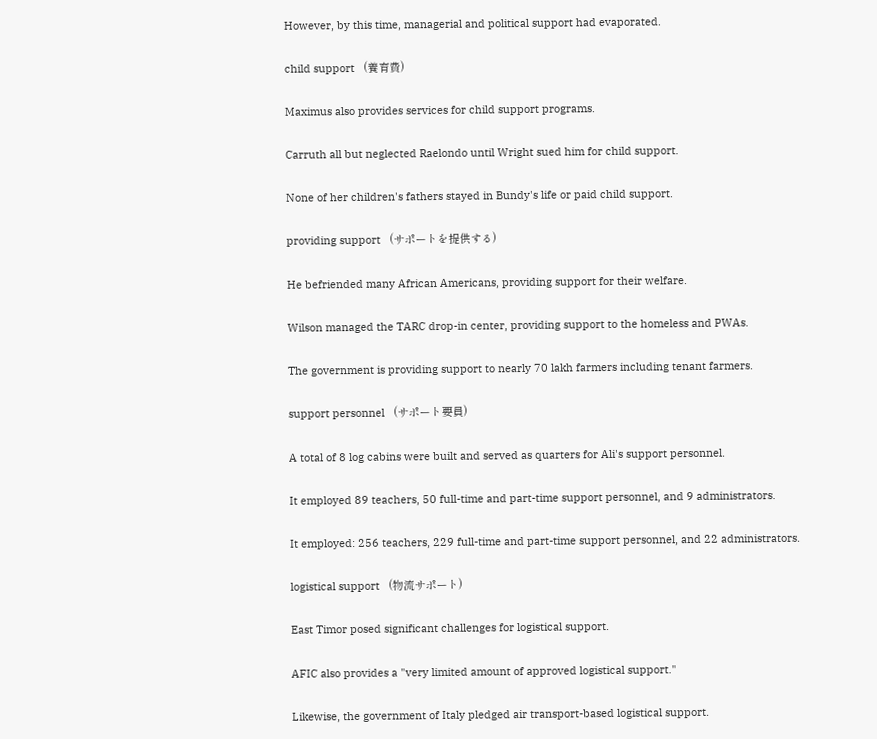However, by this time, managerial and political support had evaporated.

child support   (養育費)

Maximus also provides services for child support programs.

Carruth all but neglected Raelondo until Wright sued him for child support.

None of her children's fathers stayed in Bundy's life or paid child support.

providing support   (サポートを提供する)

He befriended many African Americans, providing support for their welfare.

Wilson managed the TARC drop-in center, providing support to the homeless and PWAs.

The government is providing support to nearly 70 lakh farmers including tenant farmers.

support personnel   (サポート要員)

A total of 8 log cabins were built and served as quarters for Ali's support personnel.

It employed 89 teachers, 50 full-time and part-time support personnel, and 9 administrators.

It employed: 256 teachers, 229 full-time and part-time support personnel, and 22 administrators.

logistical support   (物流サポート)

East Timor posed significant challenges for logistical support.

AFIC also provides a "very limited amount of approved logistical support."

Likewise, the government of Italy pledged air transport-based logistical support.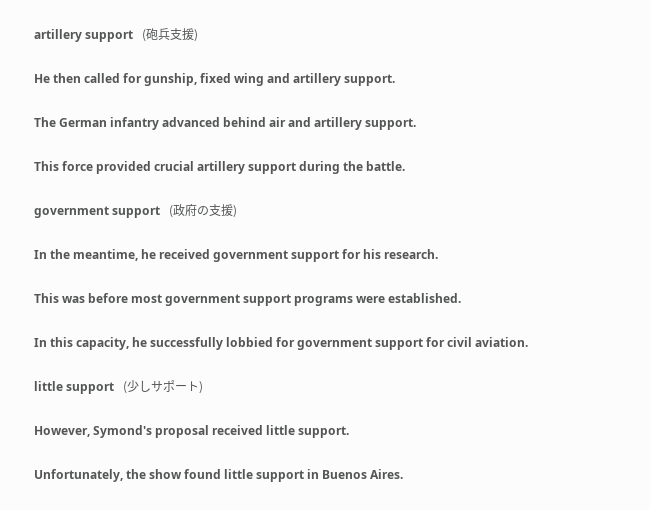artillery support   (砲兵支援)

He then called for gunship, fixed wing and artillery support.

The German infantry advanced behind air and artillery support.

This force provided crucial artillery support during the battle.

government support   (政府の支援)

In the meantime, he received government support for his research.

This was before most government support programs were established.

In this capacity, he successfully lobbied for government support for civil aviation.

little support   (少しサポート)

However, Symond's proposal received little support.

Unfortunately, the show found little support in Buenos Aires.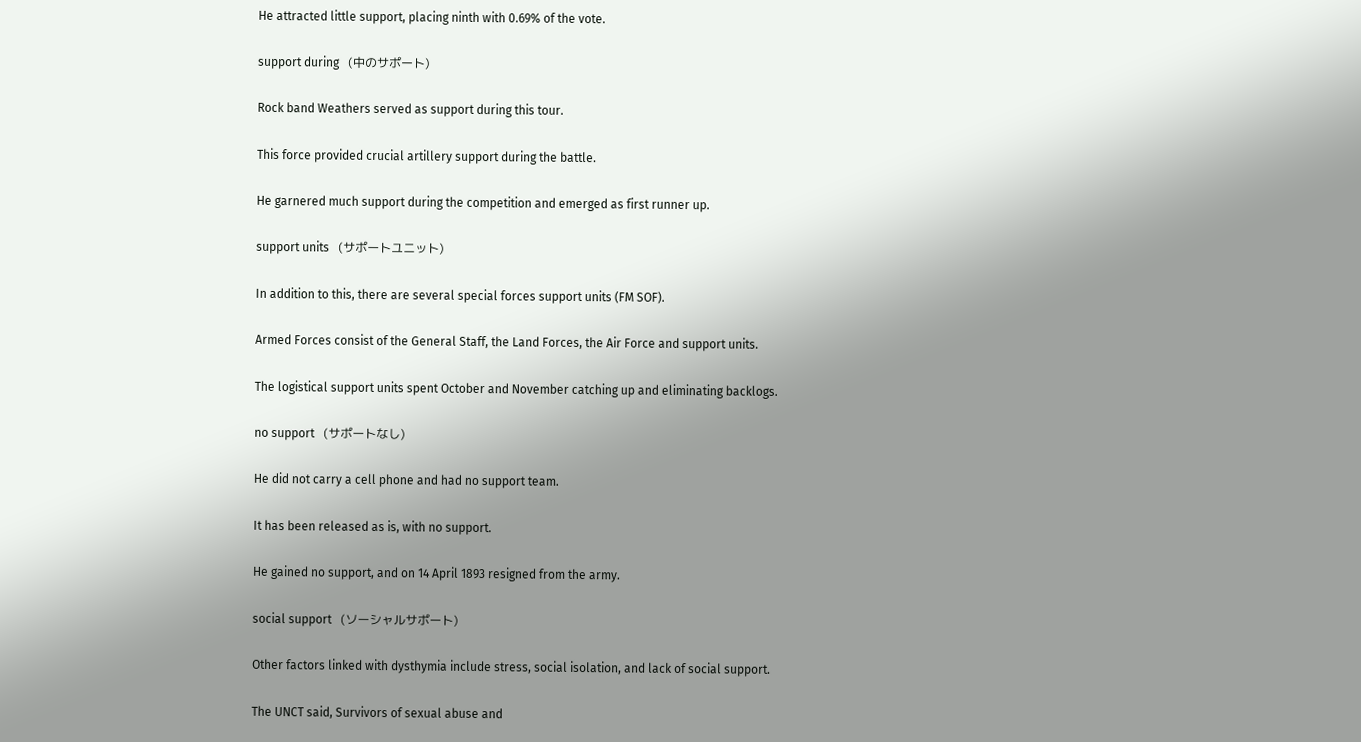He attracted little support, placing ninth with 0.69% of the vote.

support during   (中のサポート)

Rock band Weathers served as support during this tour.

This force provided crucial artillery support during the battle.

He garnered much support during the competition and emerged as first runner up.

support units   (サポートユニット)

In addition to this, there are several special forces support units (FM SOF).

Armed Forces consist of the General Staff, the Land Forces, the Air Force and support units.

The logistical support units spent October and November catching up and eliminating backlogs.

no support   (サポートなし)

He did not carry a cell phone and had no support team.

It has been released as is, with no support.

He gained no support, and on 14 April 1893 resigned from the army.

social support   (ソーシャルサポート)

Other factors linked with dysthymia include stress, social isolation, and lack of social support.

The UNCT said, Survivors of sexual abuse and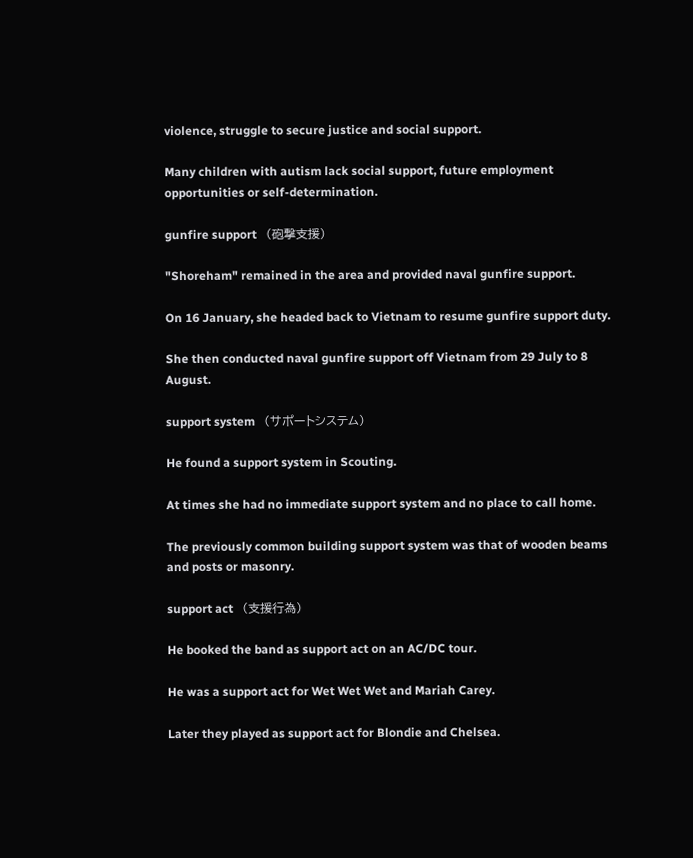violence, struggle to secure justice and social support.

Many children with autism lack social support, future employment opportunities or self-determination.

gunfire support   (砲撃支援)

"Shoreham" remained in the area and provided naval gunfire support.

On 16 January, she headed back to Vietnam to resume gunfire support duty.

She then conducted naval gunfire support off Vietnam from 29 July to 8 August.

support system   (サポートシステム)

He found a support system in Scouting.

At times she had no immediate support system and no place to call home.

The previously common building support system was that of wooden beams and posts or masonry.

support act   (支援行為)

He booked the band as support act on an AC/DC tour.

He was a support act for Wet Wet Wet and Mariah Carey.

Later they played as support act for Blondie and Chelsea.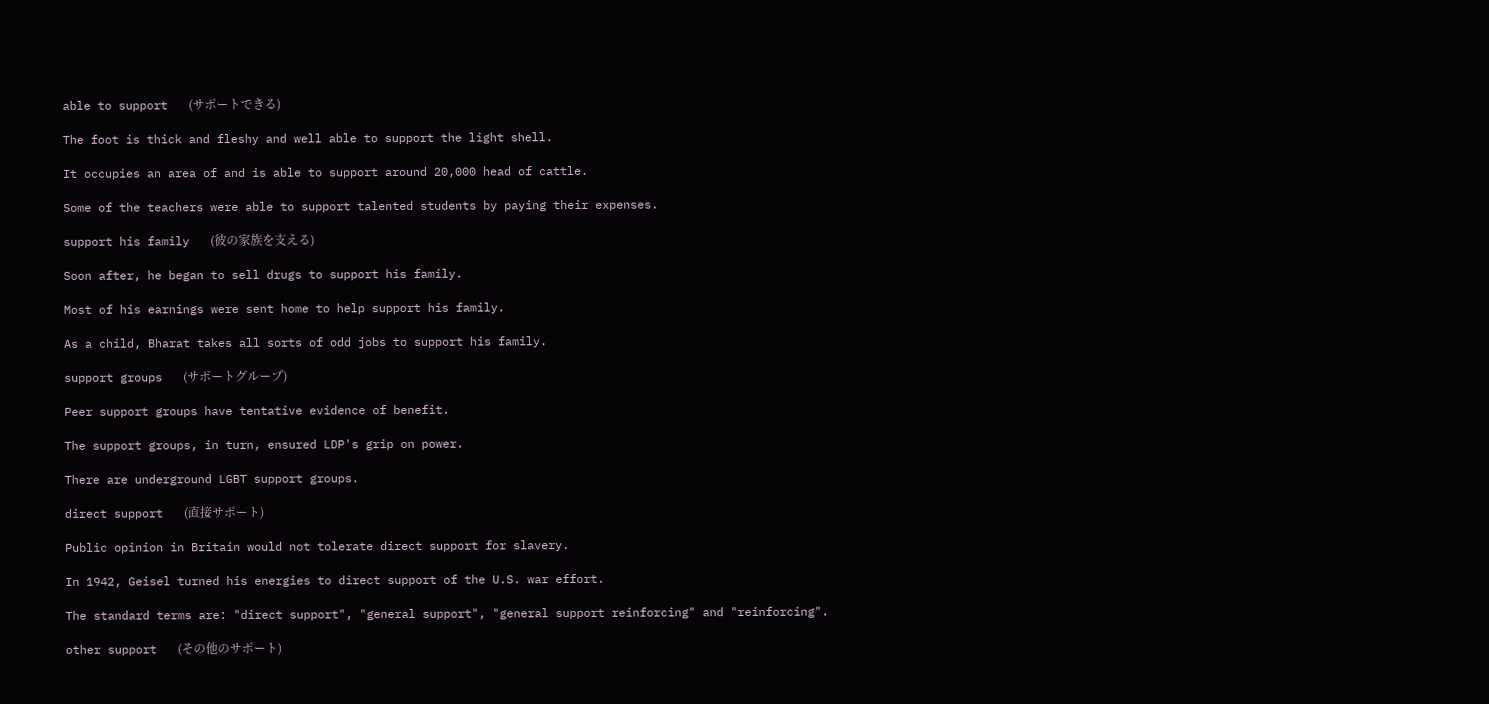able to support   (サポートできる)

The foot is thick and fleshy and well able to support the light shell.

It occupies an area of and is able to support around 20,000 head of cattle.

Some of the teachers were able to support talented students by paying their expenses.

support his family   (彼の家族を支える)

Soon after, he began to sell drugs to support his family.

Most of his earnings were sent home to help support his family.

As a child, Bharat takes all sorts of odd jobs to support his family.

support groups   (サポートグループ)

Peer support groups have tentative evidence of benefit.

The support groups, in turn, ensured LDP's grip on power.

There are underground LGBT support groups.

direct support   (直接サポート)

Public opinion in Britain would not tolerate direct support for slavery.

In 1942, Geisel turned his energies to direct support of the U.S. war effort.

The standard terms are: "direct support", "general support", "general support reinforcing" and "reinforcing".

other support   (その他のサポート)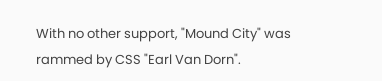With no other support, "Mound City" was rammed by CSS "Earl Van Dorn".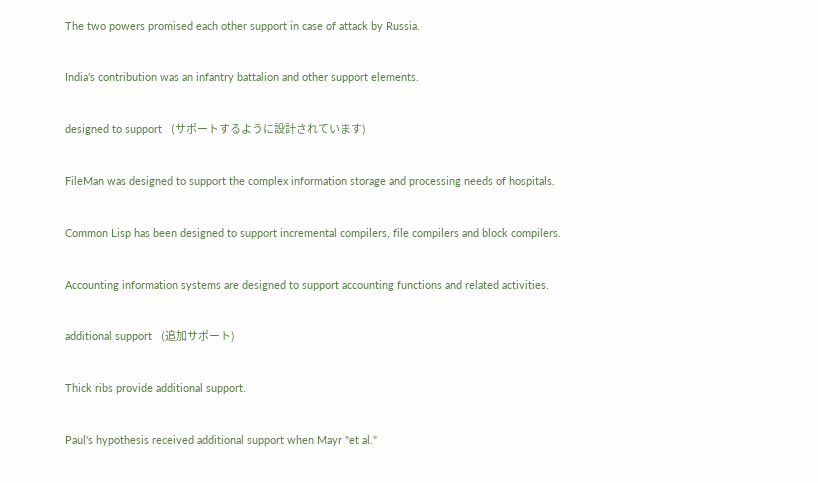The two powers promised each other support in case of attack by Russia.

India's contribution was an infantry battalion and other support elements.

designed to support   (サポートするように設計されています)

FileMan was designed to support the complex information storage and processing needs of hospitals.

Common Lisp has been designed to support incremental compilers, file compilers and block compilers.

Accounting information systems are designed to support accounting functions and related activities.

additional support   (追加サポート)

Thick ribs provide additional support.

Paul's hypothesis received additional support when Mayr "et al."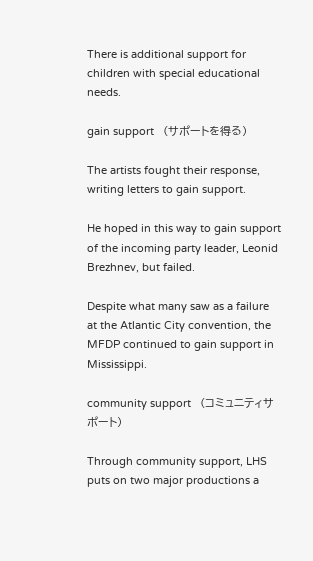There is additional support for children with special educational needs.

gain support   (サポートを得る)

The artists fought their response, writing letters to gain support.

He hoped in this way to gain support of the incoming party leader, Leonid Brezhnev, but failed.

Despite what many saw as a failure at the Atlantic City convention, the MFDP continued to gain support in Mississippi.

community support   (コミュニティサポート)

Through community support, LHS puts on two major productions a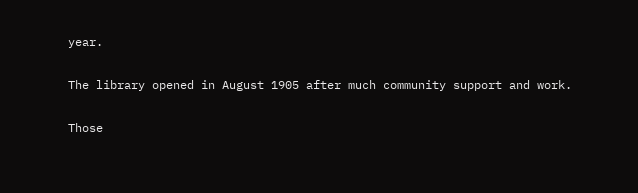year.

The library opened in August 1905 after much community support and work.

Those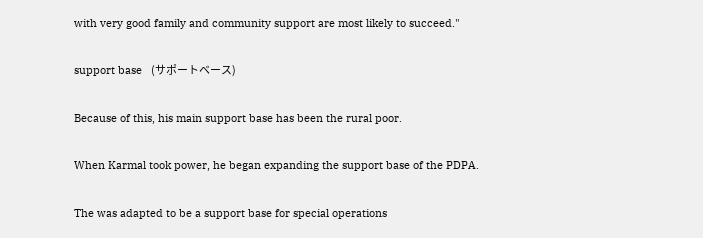with very good family and community support are most likely to succeed."

support base   (サポートベース)

Because of this, his main support base has been the rural poor.

When Karmal took power, he began expanding the support base of the PDPA.

The was adapted to be a support base for special operations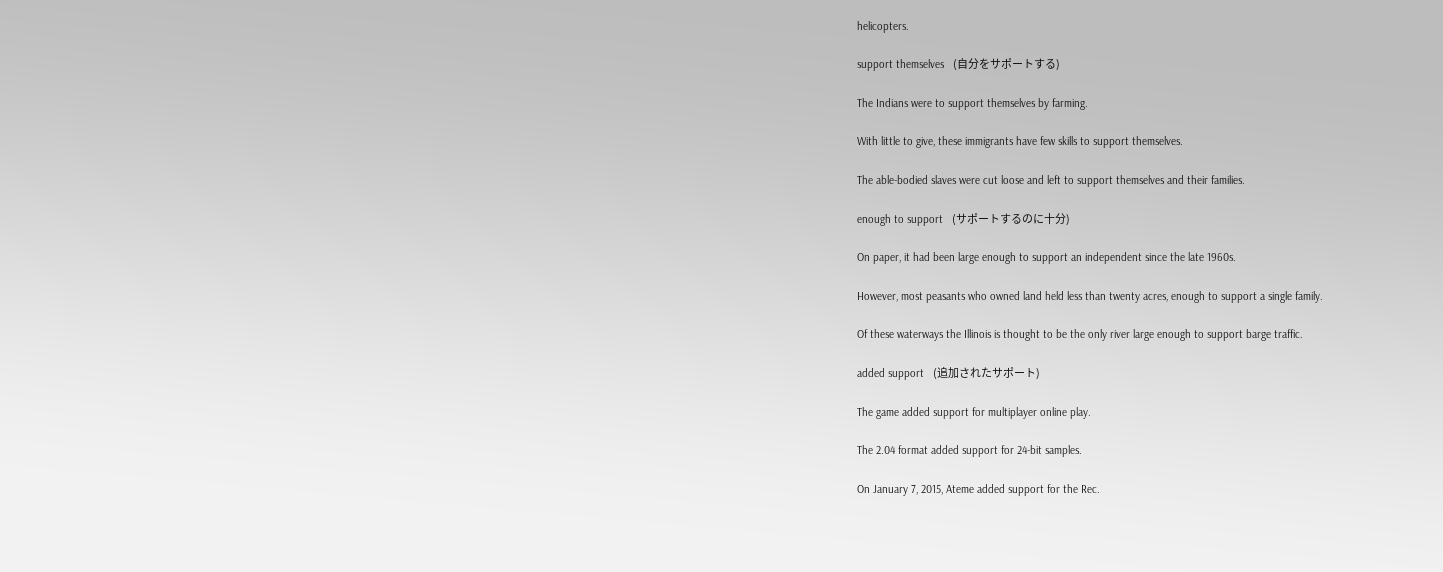helicopters.

support themselves   (自分をサポートする)

The Indians were to support themselves by farming.

With little to give, these immigrants have few skills to support themselves.

The able-bodied slaves were cut loose and left to support themselves and their families.

enough to support   (サポートするのに十分)

On paper, it had been large enough to support an independent since the late 1960s.

However, most peasants who owned land held less than twenty acres, enough to support a single family.

Of these waterways the Illinois is thought to be the only river large enough to support barge traffic.

added support   (追加されたサポート)

The game added support for multiplayer online play.

The 2.04 format added support for 24-bit samples.

On January 7, 2015, Ateme added support for the Rec.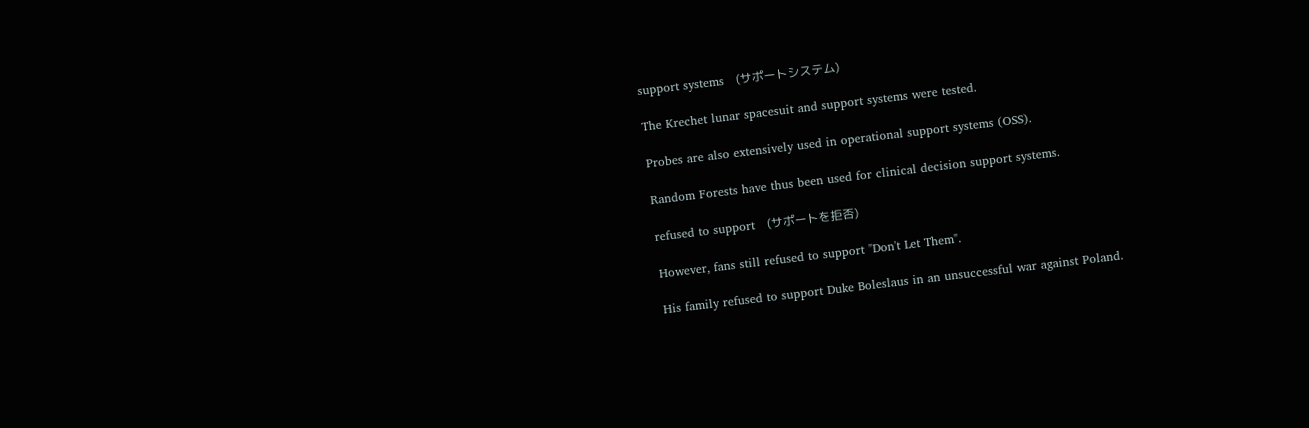support systems   (サポートシステム)

The Krechet lunar spacesuit and support systems were tested.

Probes are also extensively used in operational support systems (OSS).

Random Forests have thus been used for clinical decision support systems.

refused to support   (サポートを拒否)

However, fans still refused to support "Don't Let Them".

His family refused to support Duke Boleslaus in an unsuccessful war against Poland.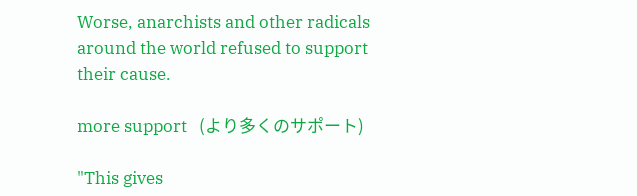Worse, anarchists and other radicals around the world refused to support their cause.

more support   (より多くのサポート)

"This gives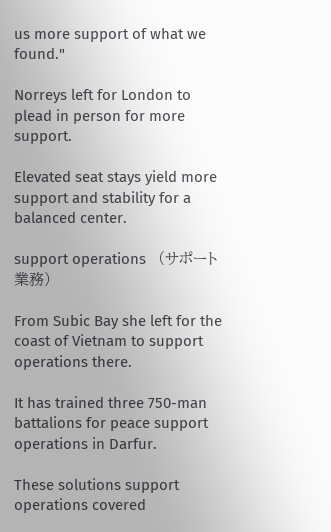us more support of what we found."

Norreys left for London to plead in person for more support.

Elevated seat stays yield more support and stability for a balanced center.

support operations   (サポート業務)

From Subic Bay she left for the coast of Vietnam to support operations there.

It has trained three 750-man battalions for peace support operations in Darfur.

These solutions support operations covered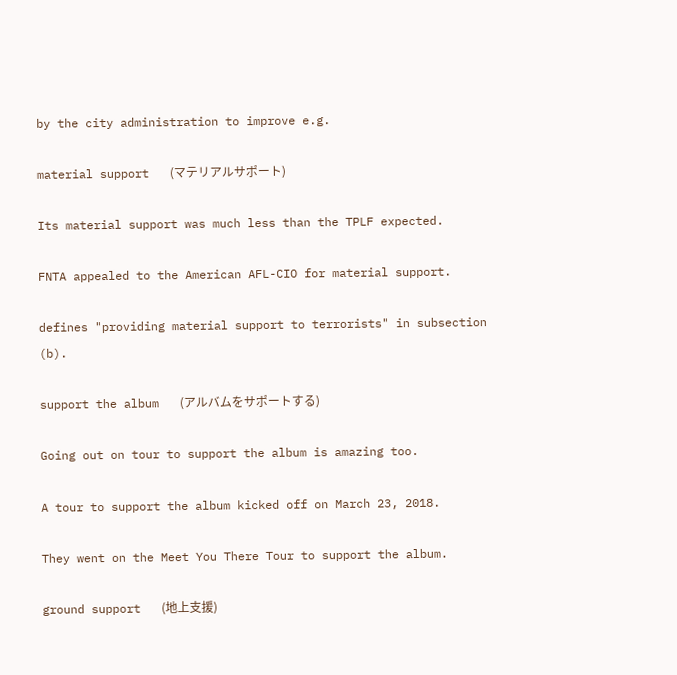by the city administration to improve e.g.

material support   (マテリアルサポート)

Its material support was much less than the TPLF expected.

FNTA appealed to the American AFL-CIO for material support.

defines "providing material support to terrorists" in subsection (b).

support the album   (アルバムをサポートする)

Going out on tour to support the album is amazing too.

A tour to support the album kicked off on March 23, 2018.

They went on the Meet You There Tour to support the album.

ground support   (地上支援)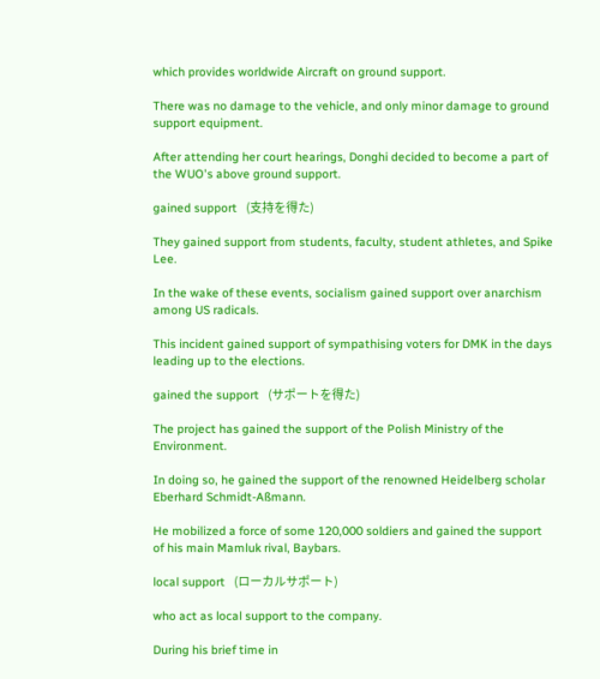which provides worldwide Aircraft on ground support.

There was no damage to the vehicle, and only minor damage to ground support equipment.

After attending her court hearings, Donghi decided to become a part of the WUO's above ground support.

gained support   (支持を得た)

They gained support from students, faculty, student athletes, and Spike Lee.

In the wake of these events, socialism gained support over anarchism among US radicals.

This incident gained support of sympathising voters for DMK in the days leading up to the elections.

gained the support   (サポートを得た)

The project has gained the support of the Polish Ministry of the Environment.

In doing so, he gained the support of the renowned Heidelberg scholar Eberhard Schmidt-Aßmann.

He mobilized a force of some 120,000 soldiers and gained the support of his main Mamluk rival, Baybars.

local support   (ローカルサポート)

who act as local support to the company.

During his brief time in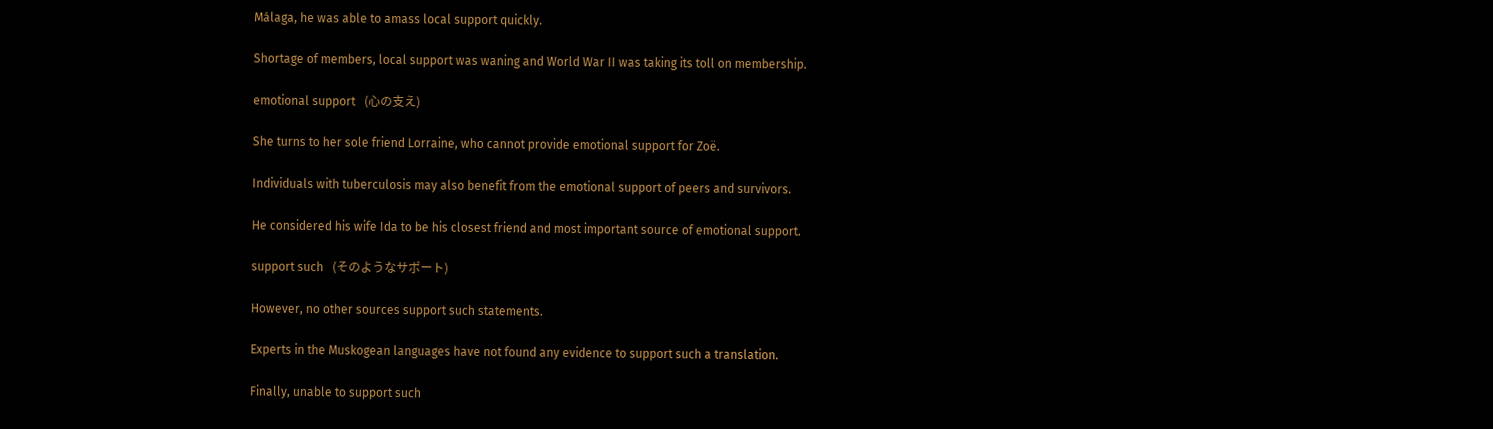Málaga, he was able to amass local support quickly.

Shortage of members, local support was waning and World War II was taking its toll on membership.

emotional support   (心の支え)

She turns to her sole friend Lorraine, who cannot provide emotional support for Zoë.

Individuals with tuberculosis may also benefit from the emotional support of peers and survivors.

He considered his wife Ida to be his closest friend and most important source of emotional support.

support such   (そのようなサポート)

However, no other sources support such statements.

Experts in the Muskogean languages have not found any evidence to support such a translation.

Finally, unable to support such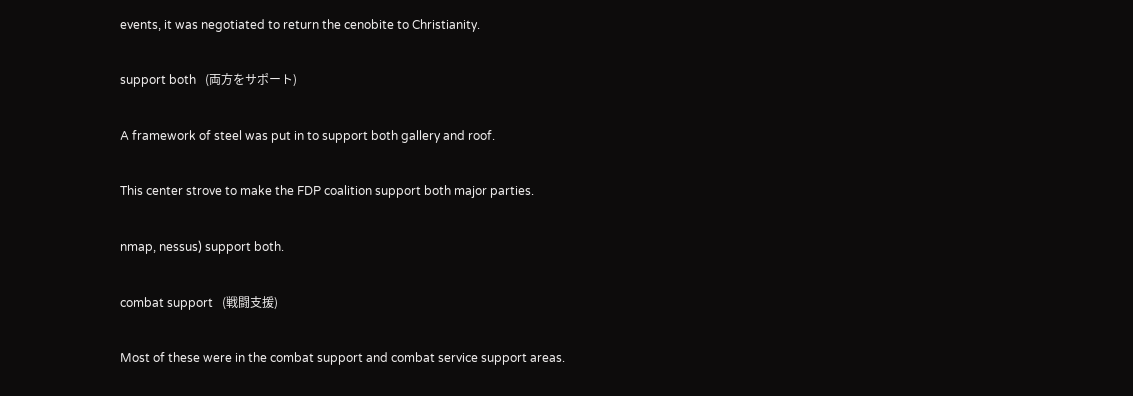events, it was negotiated to return the cenobite to Christianity.

support both   (両方をサポート)

A framework of steel was put in to support both gallery and roof.

This center strove to make the FDP coalition support both major parties.

nmap, nessus) support both.

combat support   (戦闘支援)

Most of these were in the combat support and combat service support areas.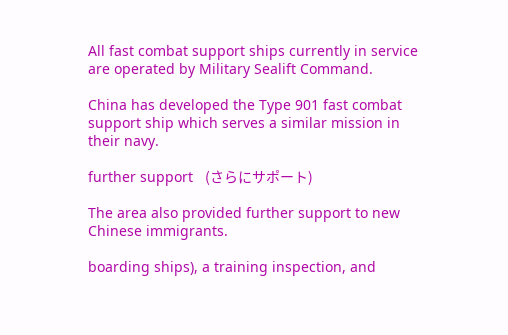All fast combat support ships currently in service are operated by Military Sealift Command.

China has developed the Type 901 fast combat support ship which serves a similar mission in their navy.

further support   (さらにサポート)

The area also provided further support to new Chinese immigrants.

boarding ships), a training inspection, and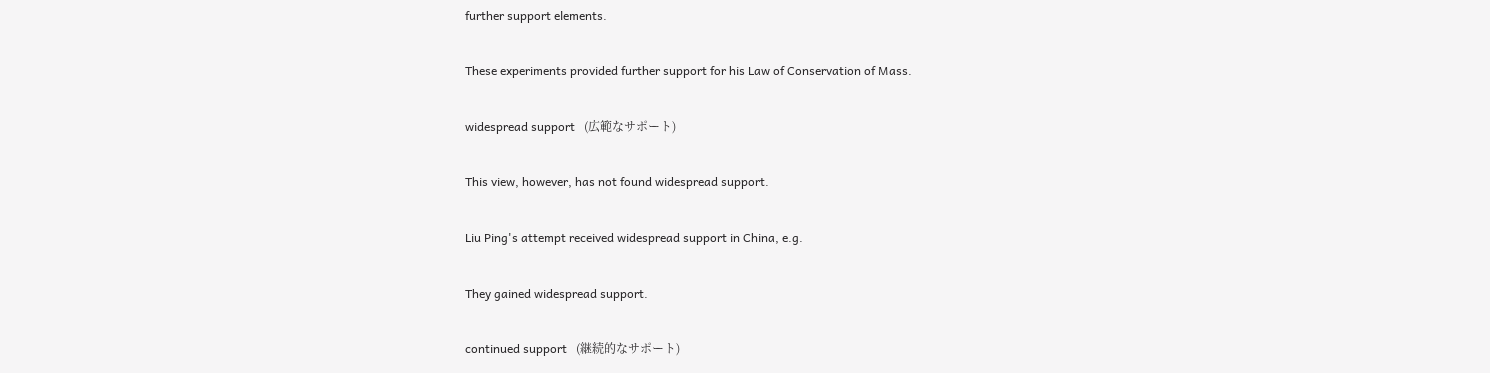further support elements.

These experiments provided further support for his Law of Conservation of Mass.

widespread support   (広範なサポート)

This view, however, has not found widespread support.

Liu Ping's attempt received widespread support in China, e.g.

They gained widespread support.

continued support   (継続的なサポート)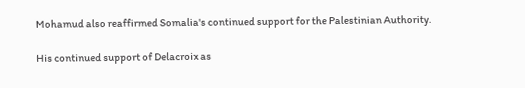Mohamud also reaffirmed Somalia's continued support for the Palestinian Authority.

His continued support of Delacroix as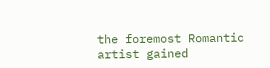the foremost Romantic artist gained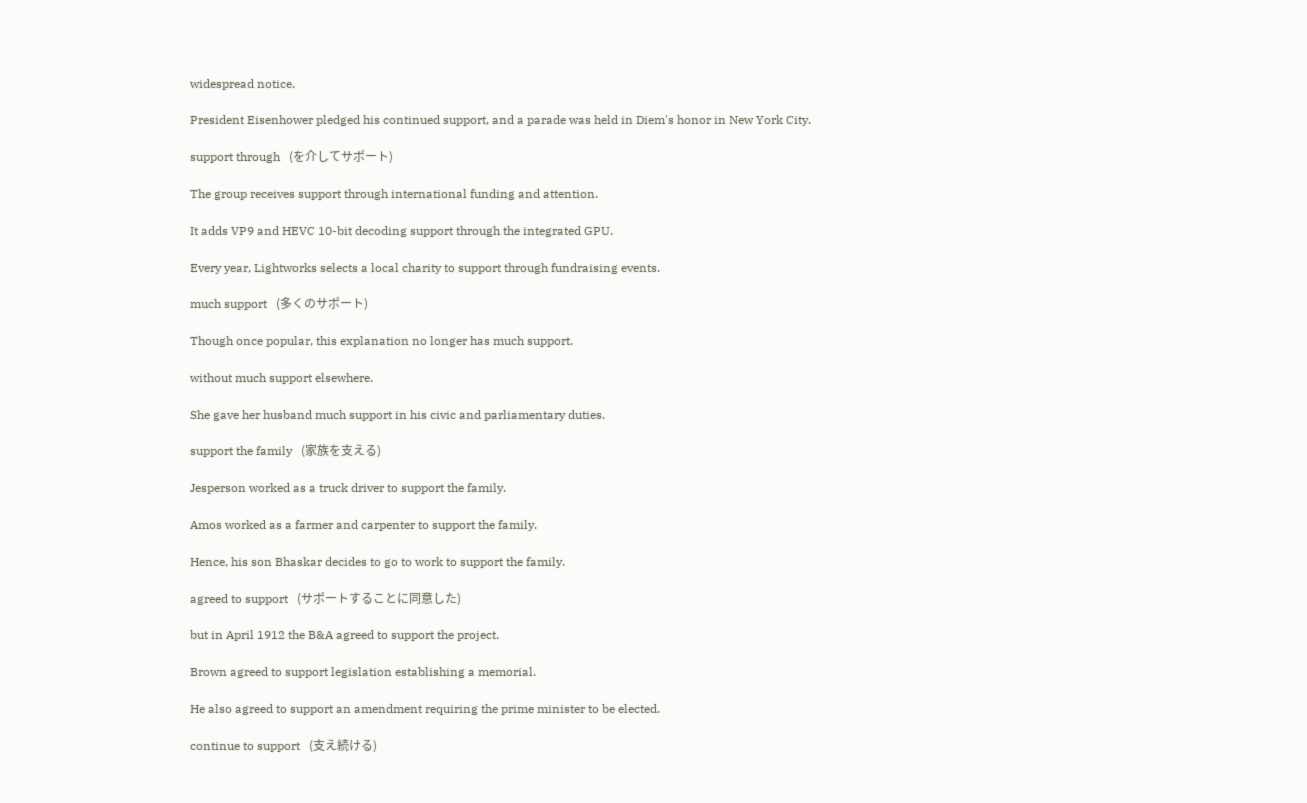widespread notice.

President Eisenhower pledged his continued support, and a parade was held in Diem's honor in New York City.

support through   (を介してサポート)

The group receives support through international funding and attention.

It adds VP9 and HEVC 10-bit decoding support through the integrated GPU.

Every year, Lightworks selects a local charity to support through fundraising events.

much support   (多くのサポート)

Though once popular, this explanation no longer has much support.

without much support elsewhere.

She gave her husband much support in his civic and parliamentary duties.

support the family   (家族を支える)

Jesperson worked as a truck driver to support the family.

Amos worked as a farmer and carpenter to support the family.

Hence, his son Bhaskar decides to go to work to support the family.

agreed to support   (サポートすることに同意した)

but in April 1912 the B&A agreed to support the project.

Brown agreed to support legislation establishing a memorial.

He also agreed to support an amendment requiring the prime minister to be elected.

continue to support   (支え続ける)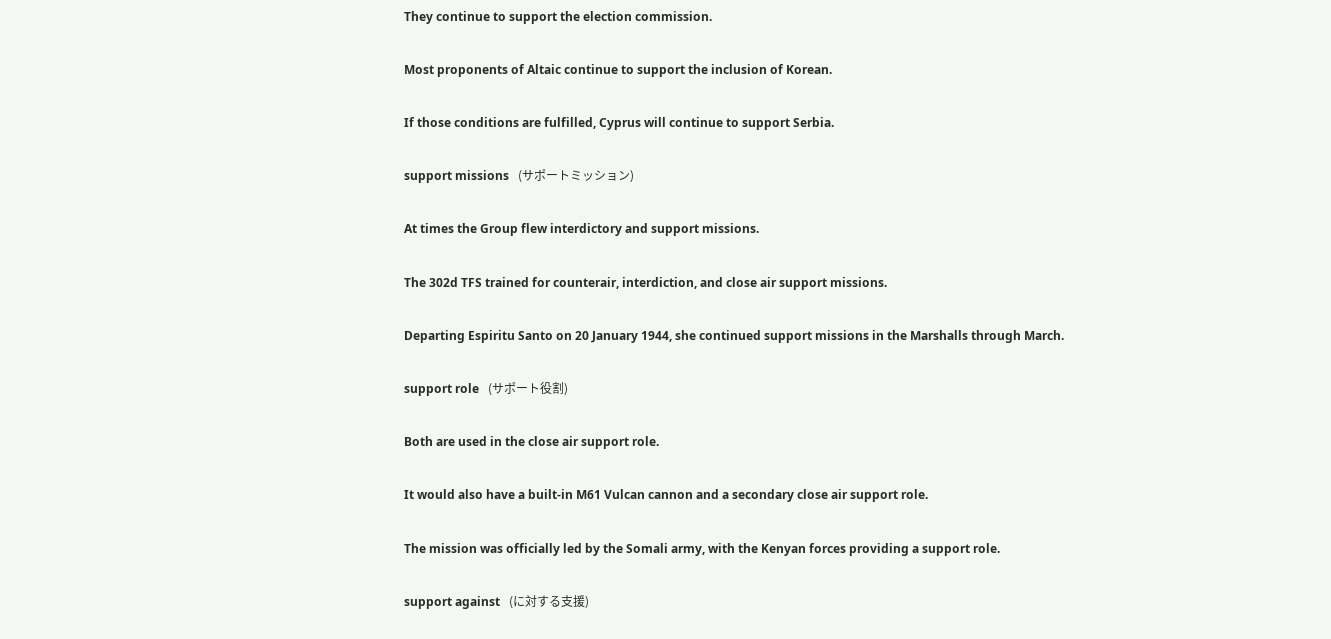They continue to support the election commission.

Most proponents of Altaic continue to support the inclusion of Korean.

If those conditions are fulfilled, Cyprus will continue to support Serbia.

support missions   (サポートミッション)

At times the Group flew interdictory and support missions.

The 302d TFS trained for counterair, interdiction, and close air support missions.

Departing Espiritu Santo on 20 January 1944, she continued support missions in the Marshalls through March.

support role   (サポート役割)

Both are used in the close air support role.

It would also have a built-in M61 Vulcan cannon and a secondary close air support role.

The mission was officially led by the Somali army, with the Kenyan forces providing a support role.

support against   (に対する支援)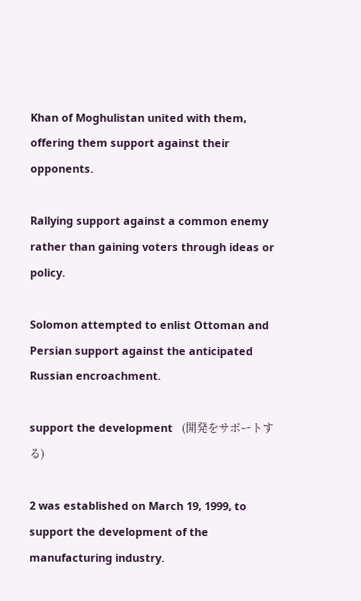Khan of Moghulistan united with them, offering them support against their opponents.

Rallying support against a common enemy rather than gaining voters through ideas or policy.

Solomon attempted to enlist Ottoman and Persian support against the anticipated Russian encroachment.

support the development   (開発をサポートする)

2 was established on March 19, 1999, to support the development of the manufacturing industry.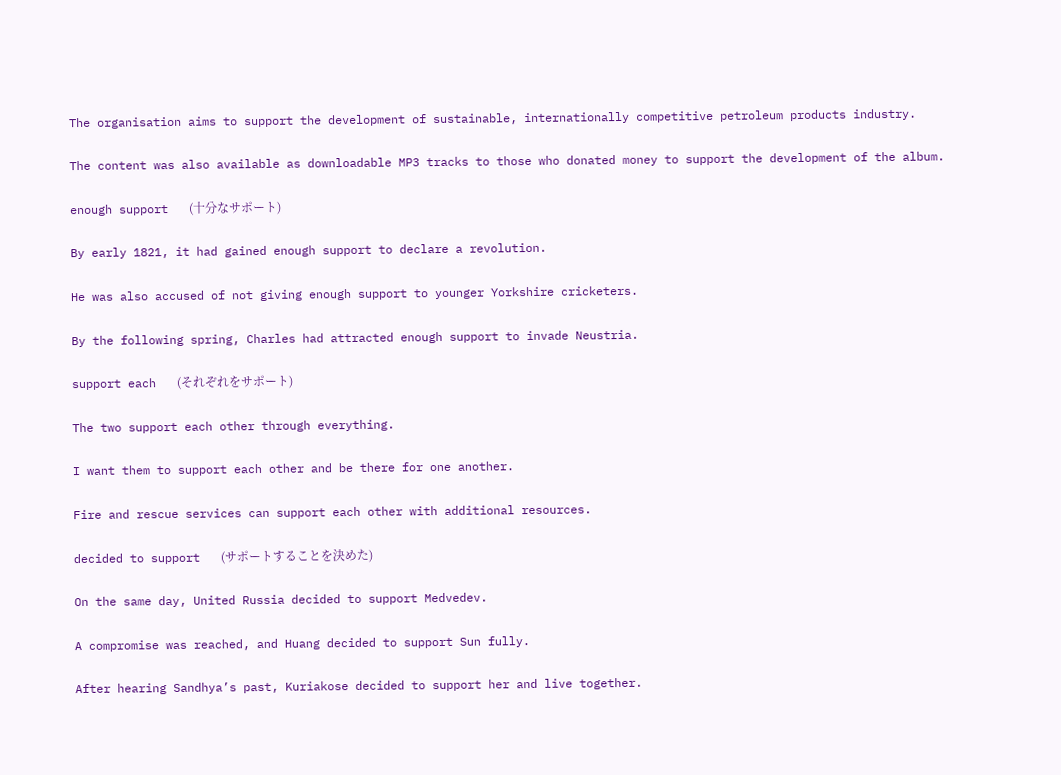The organisation aims to support the development of sustainable, internationally competitive petroleum products industry.

The content was also available as downloadable MP3 tracks to those who donated money to support the development of the album.

enough support   (十分なサポート)

By early 1821, it had gained enough support to declare a revolution.

He was also accused of not giving enough support to younger Yorkshire cricketers.

By the following spring, Charles had attracted enough support to invade Neustria.

support each   (それぞれをサポート)

The two support each other through everything.

I want them to support each other and be there for one another.

Fire and rescue services can support each other with additional resources.

decided to support   (サポートすることを決めた)

On the same day, United Russia decided to support Medvedev.

A compromise was reached, and Huang decided to support Sun fully.

After hearing Sandhya’s past, Kuriakose decided to support her and live together.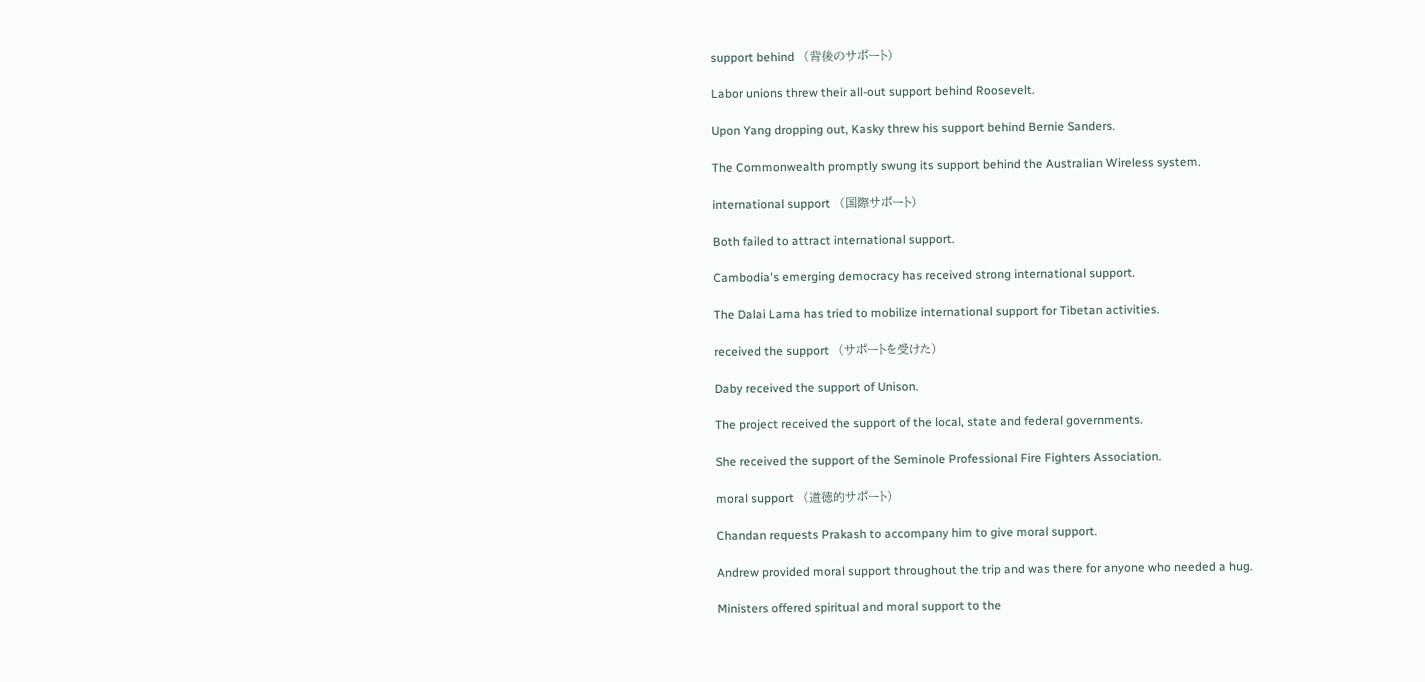support behind   (背後のサポート)

Labor unions threw their all-out support behind Roosevelt.

Upon Yang dropping out, Kasky threw his support behind Bernie Sanders.

The Commonwealth promptly swung its support behind the Australian Wireless system.

international support   (国際サポート)

Both failed to attract international support.

Cambodia's emerging democracy has received strong international support.

The Dalai Lama has tried to mobilize international support for Tibetan activities.

received the support   (サポートを受けた)

Daby received the support of Unison.

The project received the support of the local, state and federal governments.

She received the support of the Seminole Professional Fire Fighters Association.

moral support   (道徳的サポート)

Chandan requests Prakash to accompany him to give moral support.

Andrew provided moral support throughout the trip and was there for anyone who needed a hug.

Ministers offered spiritual and moral support to the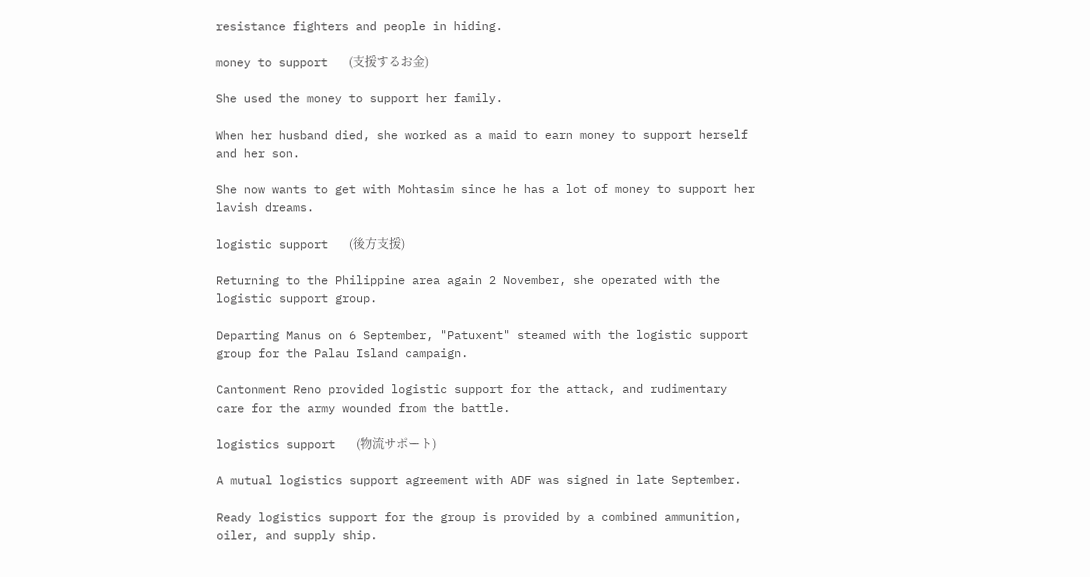resistance fighters and people in hiding.

money to support   (支援するお金)

She used the money to support her family.

When her husband died, she worked as a maid to earn money to support herself and her son.

She now wants to get with Mohtasim since he has a lot of money to support her lavish dreams.

logistic support   (後方支援)

Returning to the Philippine area again 2 November, she operated with the logistic support group.

Departing Manus on 6 September, "Patuxent" steamed with the logistic support group for the Palau Island campaign.

Cantonment Reno provided logistic support for the attack, and rudimentary care for the army wounded from the battle.

logistics support   (物流サポート)

A mutual logistics support agreement with ADF was signed in late September.

Ready logistics support for the group is provided by a combined ammunition, oiler, and supply ship.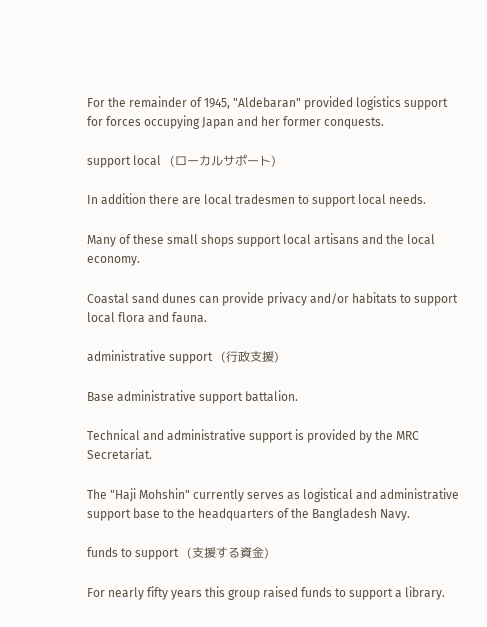For the remainder of 1945, "Aldebaran" provided logistics support for forces occupying Japan and her former conquests.

support local   (ローカルサポート)

In addition there are local tradesmen to support local needs.

Many of these small shops support local artisans and the local economy.

Coastal sand dunes can provide privacy and/or habitats to support local flora and fauna.

administrative support   (行政支援)

Base administrative support battalion.

Technical and administrative support is provided by the MRC Secretariat.

The "Haji Mohshin" currently serves as logistical and administrative support base to the headquarters of the Bangladesh Navy.

funds to support   (支援する資金)

For nearly fifty years this group raised funds to support a library.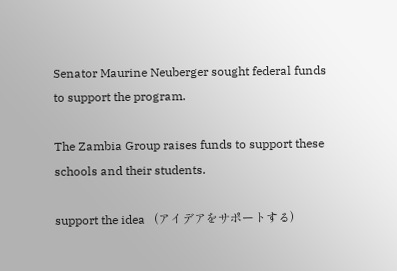Senator Maurine Neuberger sought federal funds to support the program.

The Zambia Group raises funds to support these schools and their students.

support the idea   (アイデアをサポートする)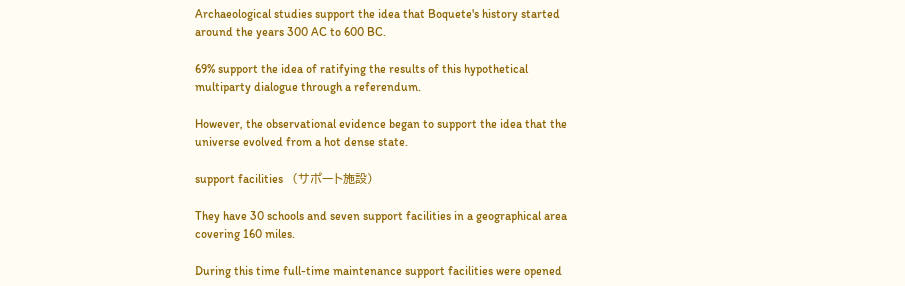Archaeological studies support the idea that Boquete's history started around the years 300 AC to 600 BC.

69% support the idea of ratifying the results of this hypothetical multiparty dialogue through a referendum.

However, the observational evidence began to support the idea that the universe evolved from a hot dense state.

support facilities   (サポート施設)

They have 30 schools and seven support facilities in a geographical area covering 160 miles.

During this time full-time maintenance support facilities were opened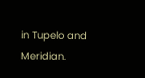in Tupelo and Meridian.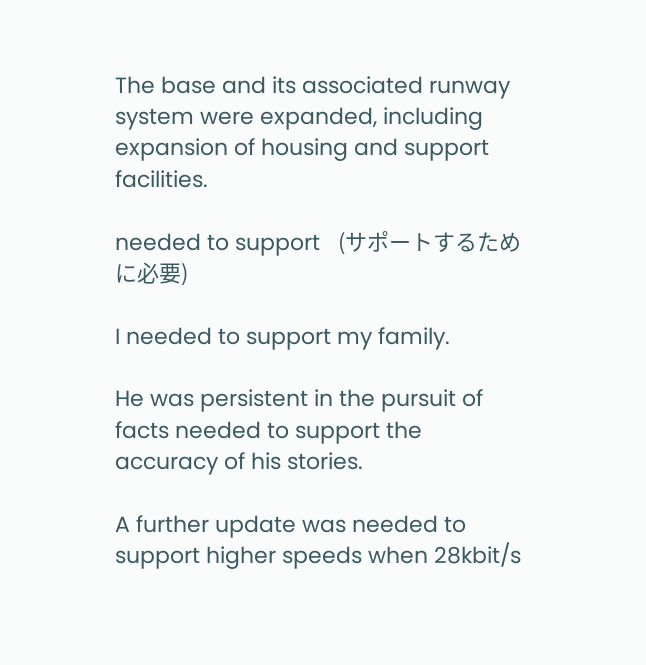The base and its associated runway system were expanded, including expansion of housing and support facilities.

needed to support   (サポートするために必要)

I needed to support my family.

He was persistent in the pursuit of facts needed to support the accuracy of his stories.

A further update was needed to support higher speeds when 28kbit/s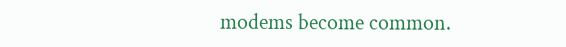modems become common.